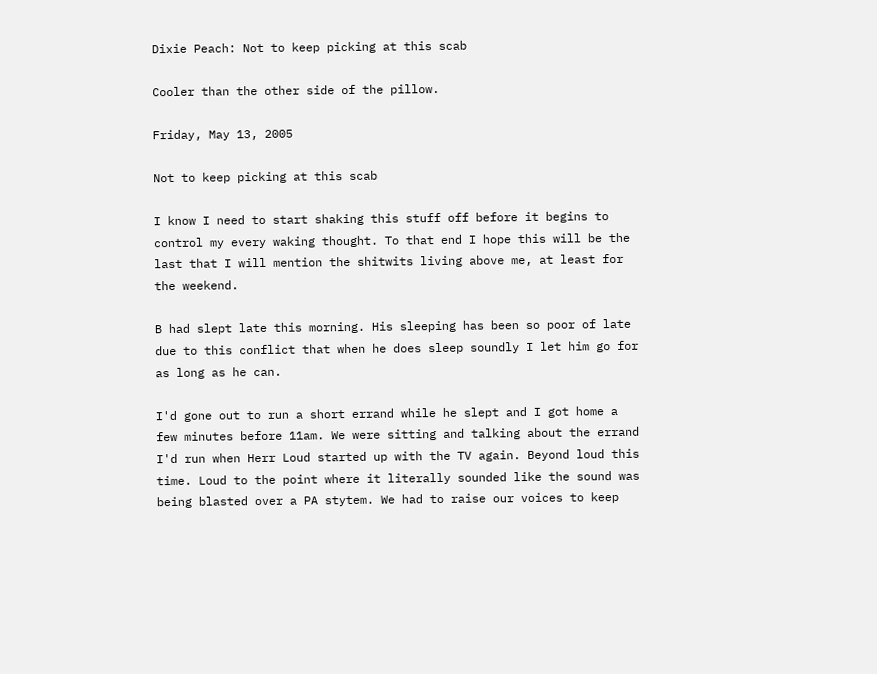Dixie Peach: Not to keep picking at this scab

Cooler than the other side of the pillow.

Friday, May 13, 2005

Not to keep picking at this scab

I know I need to start shaking this stuff off before it begins to control my every waking thought. To that end I hope this will be the last that I will mention the shitwits living above me, at least for the weekend.

B had slept late this morning. His sleeping has been so poor of late due to this conflict that when he does sleep soundly I let him go for as long as he can.

I'd gone out to run a short errand while he slept and I got home a few minutes before 11am. We were sitting and talking about the errand I'd run when Herr Loud started up with the TV again. Beyond loud this time. Loud to the point where it literally sounded like the sound was being blasted over a PA stytem. We had to raise our voices to keep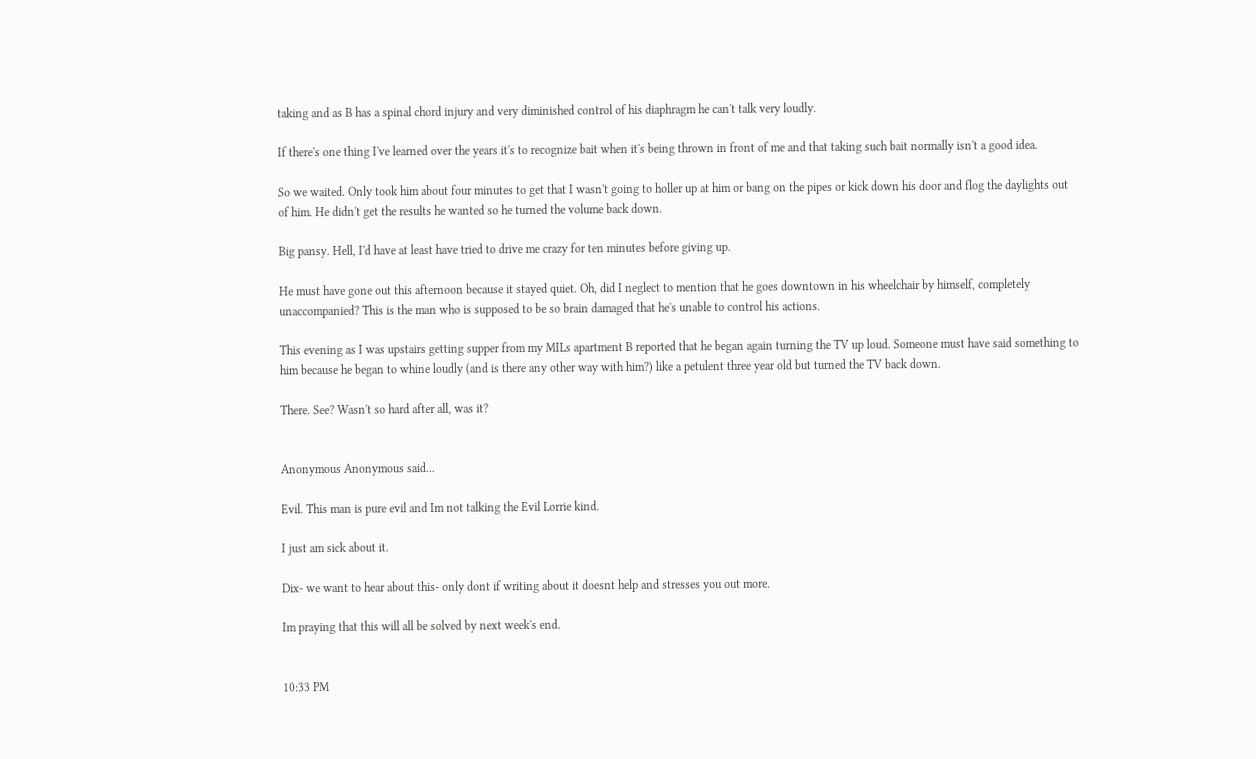taking and as B has a spinal chord injury and very diminished control of his diaphragm he can't talk very loudly.

If there's one thing I've learned over the years it's to recognize bait when it's being thrown in front of me and that taking such bait normally isn't a good idea.

So we waited. Only took him about four minutes to get that I wasn't going to holler up at him or bang on the pipes or kick down his door and flog the daylights out of him. He didn't get the results he wanted so he turned the volume back down.

Big pansy. Hell, I'd have at least have tried to drive me crazy for ten minutes before giving up.

He must have gone out this afternoon because it stayed quiet. Oh, did I neglect to mention that he goes downtown in his wheelchair by himself, completely unaccompanied? This is the man who is supposed to be so brain damaged that he's unable to control his actions.

This evening as I was upstairs getting supper from my MILs apartment B reported that he began again turning the TV up loud. Someone must have said something to him because he began to whine loudly (and is there any other way with him?) like a petulent three year old but turned the TV back down.

There. See? Wasn't so hard after all, was it?


Anonymous Anonymous said...

Evil. This man is pure evil and Im not talking the Evil Lorrie kind.

I just am sick about it.

Dix- we want to hear about this- only dont if writing about it doesnt help and stresses you out more.

Im praying that this will all be solved by next week's end.


10:33 PM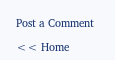Post a Comment

<< Home